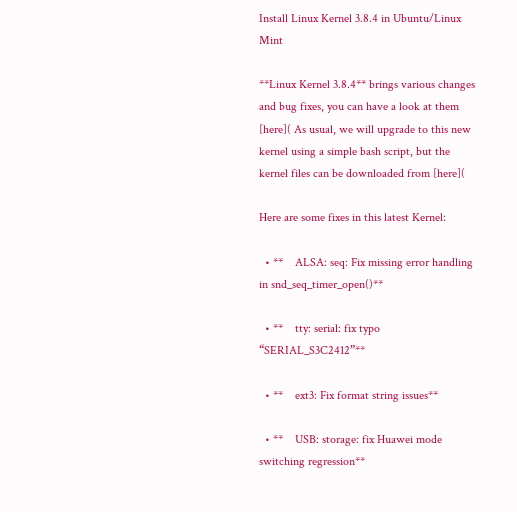Install Linux Kernel 3.8.4 in Ubuntu/Linux Mint

**Linux Kernel 3.8.4** brings various changes and bug fixes, you can have a look at them [here]( As usual, we will upgrade to this new kernel using a simple bash script, but the kernel files can be downloaded from [here](

Here are some fixes in this latest Kernel:

  • **    ALSA: seq: Fix missing error handling in snd_seq_timer_open()**

  • **    tty: serial: fix typo “SERIAL_S3C2412”**

  • **    ext3: Fix format string issues**

  • **    USB: storage: fix Huawei mode switching regression**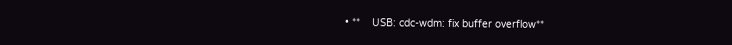• **    USB: cdc-wdm: fix buffer overflow**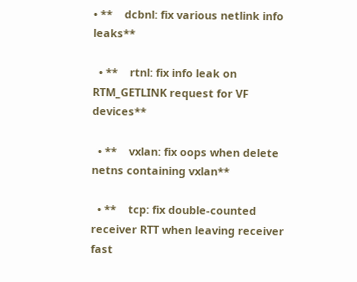• **    dcbnl: fix various netlink info leaks**

  • **    rtnl: fix info leak on RTM_GETLINK request for VF devices**

  • **    vxlan: fix oops when delete netns containing vxlan**

  • **    tcp: fix double-counted receiver RTT when leaving receiver fast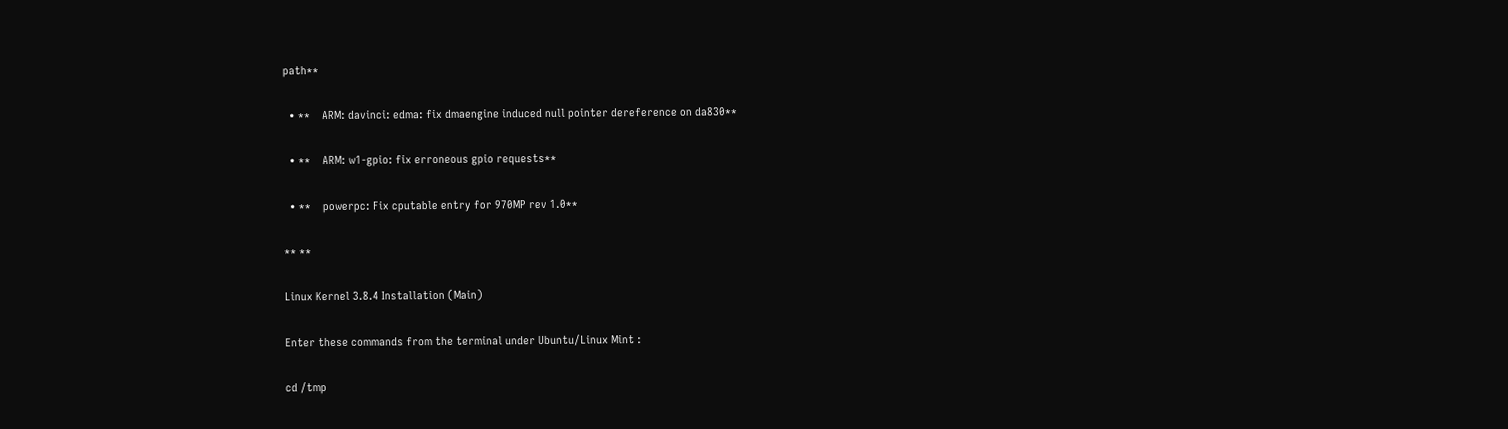path**

  • **    ARM: davinci: edma: fix dmaengine induced null pointer dereference on da830**

  • **    ARM: w1-gpio: fix erroneous gpio requests**

  • **    powerpc: Fix cputable entry for 970MP rev 1.0**

** **

Linux Kernel 3.8.4 Installation (Main)

Enter these commands from the terminal under Ubuntu/Linux Mint :

cd /tmp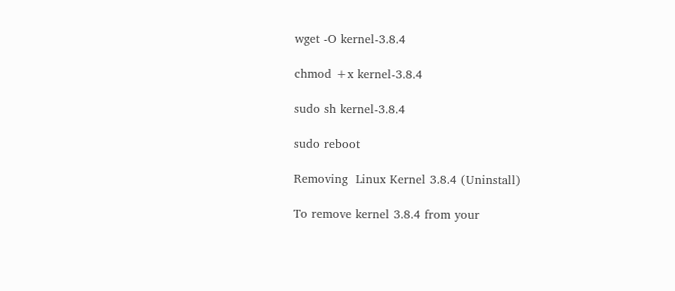wget -O kernel-3.8.4

chmod +x kernel-3.8.4

sudo sh kernel-3.8.4

sudo reboot

Removing  Linux Kernel 3.8.4 (Uninstall)

To remove kernel 3.8.4 from your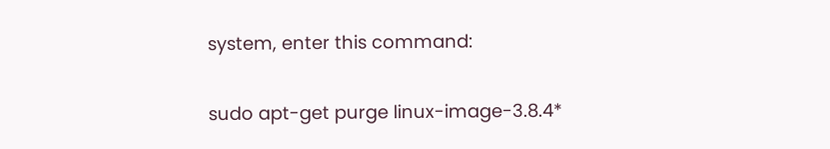system, enter this command:

sudo apt-get purge linux-image-3.8.4*